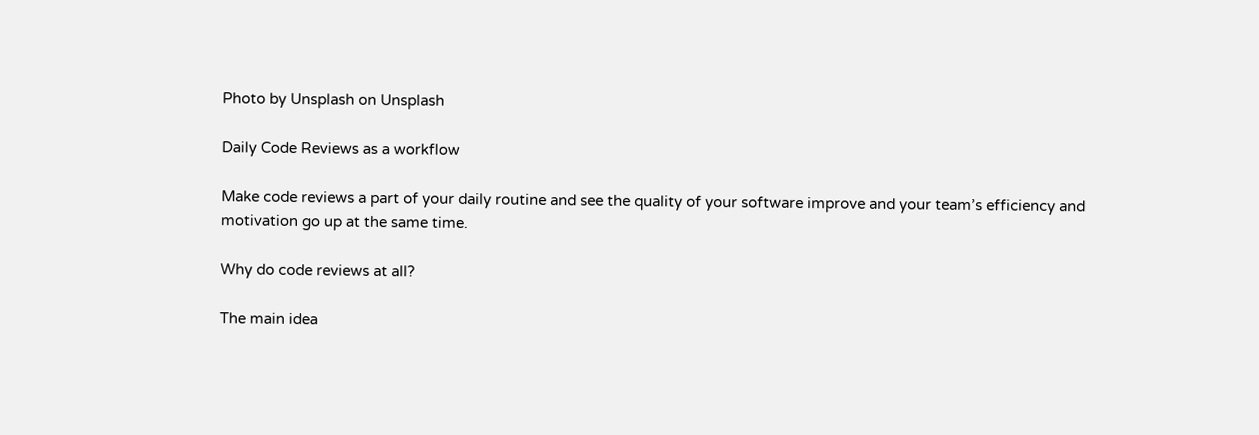Photo by Unsplash on Unsplash

Daily Code Reviews as a workflow

Make code reviews a part of your daily routine and see the quality of your software improve and your team’s efficiency and motivation go up at the same time.

Why do code reviews at all?

The main idea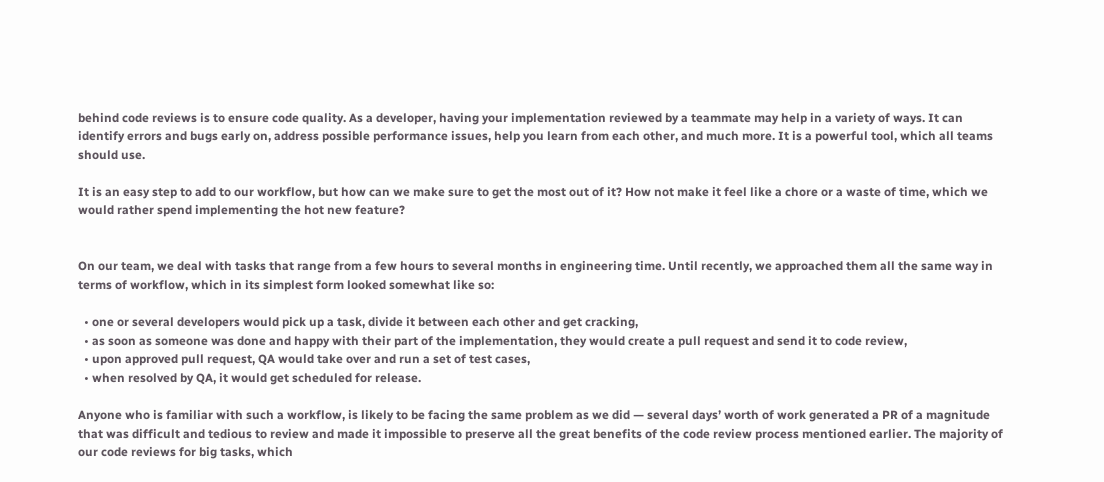behind code reviews is to ensure code quality. As a developer, having your implementation reviewed by a teammate may help in a variety of ways. It can identify errors and bugs early on, address possible performance issues, help you learn from each other, and much more. It is a powerful tool, which all teams should use.

It is an easy step to add to our workflow, but how can we make sure to get the most out of it? How not make it feel like a chore or a waste of time, which we would rather spend implementing the hot new feature?


On our team, we deal with tasks that range from a few hours to several months in engineering time. Until recently, we approached them all the same way in terms of workflow, which in its simplest form looked somewhat like so:

  • one or several developers would pick up a task, divide it between each other and get cracking,
  • as soon as someone was done and happy with their part of the implementation, they would create a pull request and send it to code review,
  • upon approved pull request, QA would take over and run a set of test cases,
  • when resolved by QA, it would get scheduled for release.

Anyone who is familiar with such a workflow, is likely to be facing the same problem as we did — several days’ worth of work generated a PR of a magnitude that was difficult and tedious to review and made it impossible to preserve all the great benefits of the code review process mentioned earlier. The majority of our code reviews for big tasks, which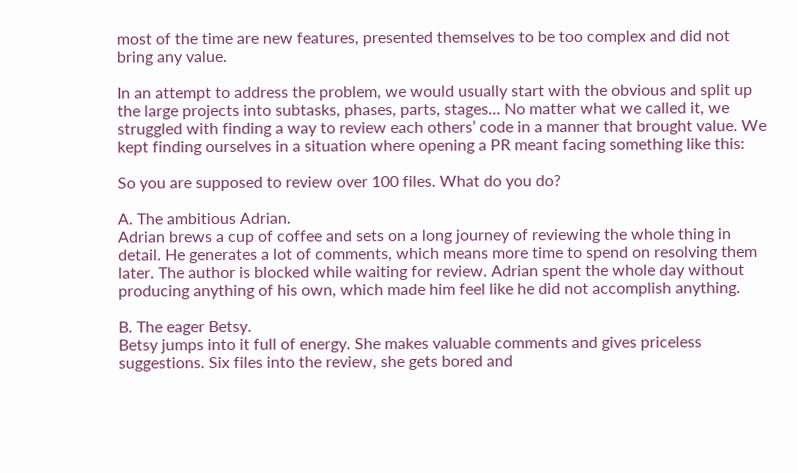most of the time are new features, presented themselves to be too complex and did not bring any value.

In an attempt to address the problem, we would usually start with the obvious and split up the large projects into subtasks, phases, parts, stages… No matter what we called it, we struggled with finding a way to review each others’ code in a manner that brought value. We kept finding ourselves in a situation where opening a PR meant facing something like this:

So you are supposed to review over 100 files. What do you do?

A. The ambitious Adrian.
Adrian brews a cup of coffee and sets on a long journey of reviewing the whole thing in detail. He generates a lot of comments, which means more time to spend on resolving them later. The author is blocked while waiting for review. Adrian spent the whole day without producing anything of his own, which made him feel like he did not accomplish anything.

B. The eager Betsy.
Betsy jumps into it full of energy. She makes valuable comments and gives priceless suggestions. Six files into the review, she gets bored and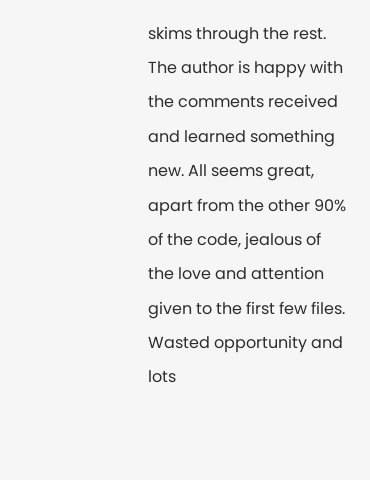skims through the rest. The author is happy with the comments received and learned something new. All seems great, apart from the other 90% of the code, jealous of the love and attention given to the first few files. Wasted opportunity and lots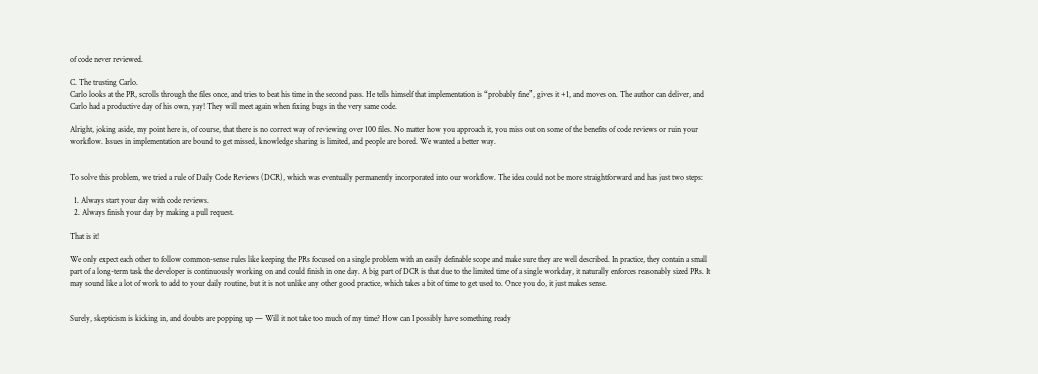of code never reviewed.

C. The trusting Carlo.
Carlo looks at the PR, scrolls through the files once, and tries to beat his time in the second pass. He tells himself that implementation is “probably fine”, gives it +1, and moves on. The author can deliver, and Carlo had a productive day of his own, yay! They will meet again when fixing bugs in the very same code.

Alright, joking aside, my point here is, of course, that there is no correct way of reviewing over 100 files. No matter how you approach it, you miss out on some of the benefits of code reviews or ruin your workflow. Issues in implementation are bound to get missed, knowledge sharing is limited, and people are bored. We wanted a better way.


To solve this problem, we tried a rule of Daily Code Reviews (DCR), which was eventually permanently incorporated into our workflow. The idea could not be more straightforward and has just two steps:

  1. Always start your day with code reviews.
  2. Always finish your day by making a pull request.

That is it!

We only expect each other to follow common-sense rules like keeping the PRs focused on a single problem with an easily definable scope and make sure they are well described. In practice, they contain a small part of a long-term task the developer is continuously working on and could finish in one day. A big part of DCR is that due to the limited time of a single workday, it naturally enforces reasonably sized PRs. It may sound like a lot of work to add to your daily routine, but it is not unlike any other good practice, which takes a bit of time to get used to. Once you do, it just makes sense.


Surely, skepticism is kicking in, and doubts are popping up — Will it not take too much of my time? How can I possibly have something ready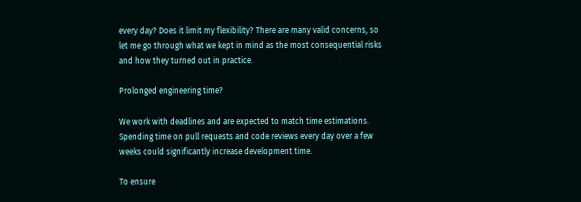every day? Does it limit my flexibility? There are many valid concerns, so let me go through what we kept in mind as the most consequential risks and how they turned out in practice.

Prolonged engineering time?

We work with deadlines and are expected to match time estimations. Spending time on pull requests and code reviews every day over a few weeks could significantly increase development time.

To ensure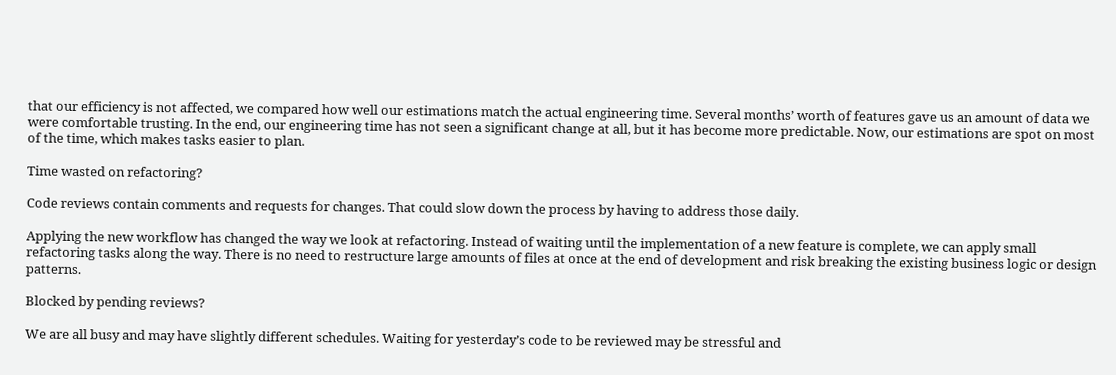that our efficiency is not affected, we compared how well our estimations match the actual engineering time. Several months’ worth of features gave us an amount of data we were comfortable trusting. In the end, our engineering time has not seen a significant change at all, but it has become more predictable. Now, our estimations are spot on most of the time, which makes tasks easier to plan.

Time wasted on refactoring?

Code reviews contain comments and requests for changes. That could slow down the process by having to address those daily.

Applying the new workflow has changed the way we look at refactoring. Instead of waiting until the implementation of a new feature is complete, we can apply small refactoring tasks along the way. There is no need to restructure large amounts of files at once at the end of development and risk breaking the existing business logic or design patterns.

Blocked by pending reviews?

We are all busy and may have slightly different schedules. Waiting for yesterday’s code to be reviewed may be stressful and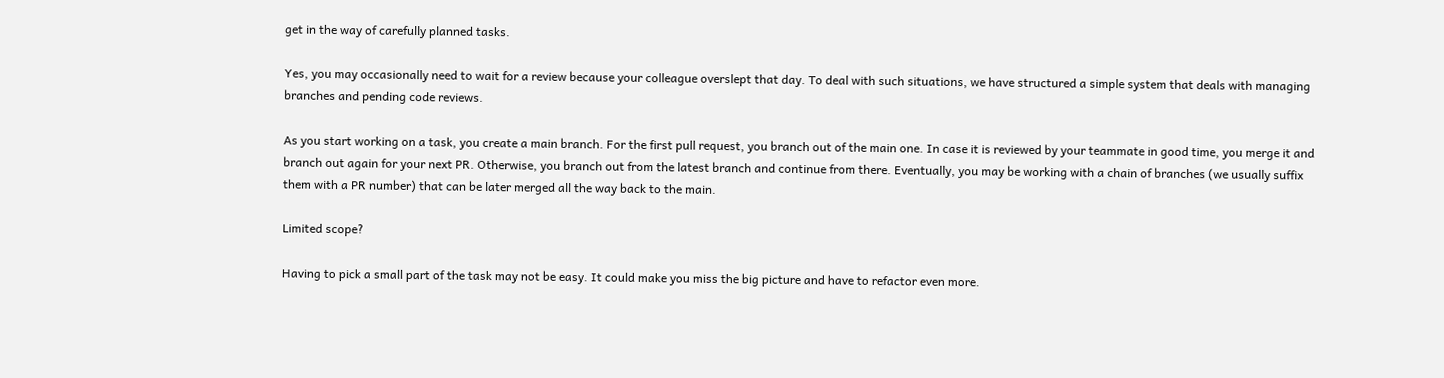get in the way of carefully planned tasks.

Yes, you may occasionally need to wait for a review because your colleague overslept that day. To deal with such situations, we have structured a simple system that deals with managing branches and pending code reviews.

As you start working on a task, you create a main branch. For the first pull request, you branch out of the main one. In case it is reviewed by your teammate in good time, you merge it and branch out again for your next PR. Otherwise, you branch out from the latest branch and continue from there. Eventually, you may be working with a chain of branches (we usually suffix them with a PR number) that can be later merged all the way back to the main.

Limited scope?

Having to pick a small part of the task may not be easy. It could make you miss the big picture and have to refactor even more.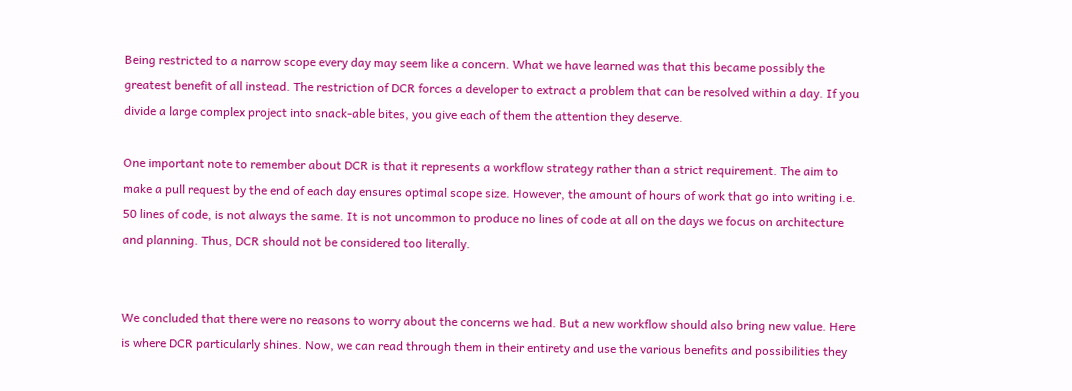Being restricted to a narrow scope every day may seem like a concern. What we have learned was that this became possibly the greatest benefit of all instead. The restriction of DCR forces a developer to extract a problem that can be resolved within a day. If you divide a large complex project into snack-able bites, you give each of them the attention they deserve.

One important note to remember about DCR is that it represents a workflow strategy rather than a strict requirement. The aim to make a pull request by the end of each day ensures optimal scope size. However, the amount of hours of work that go into writing i.e. 50 lines of code, is not always the same. It is not uncommon to produce no lines of code at all on the days we focus on architecture and planning. Thus, DCR should not be considered too literally.


We concluded that there were no reasons to worry about the concerns we had. But a new workflow should also bring new value. Here is where DCR particularly shines. Now, we can read through them in their entirety and use the various benefits and possibilities they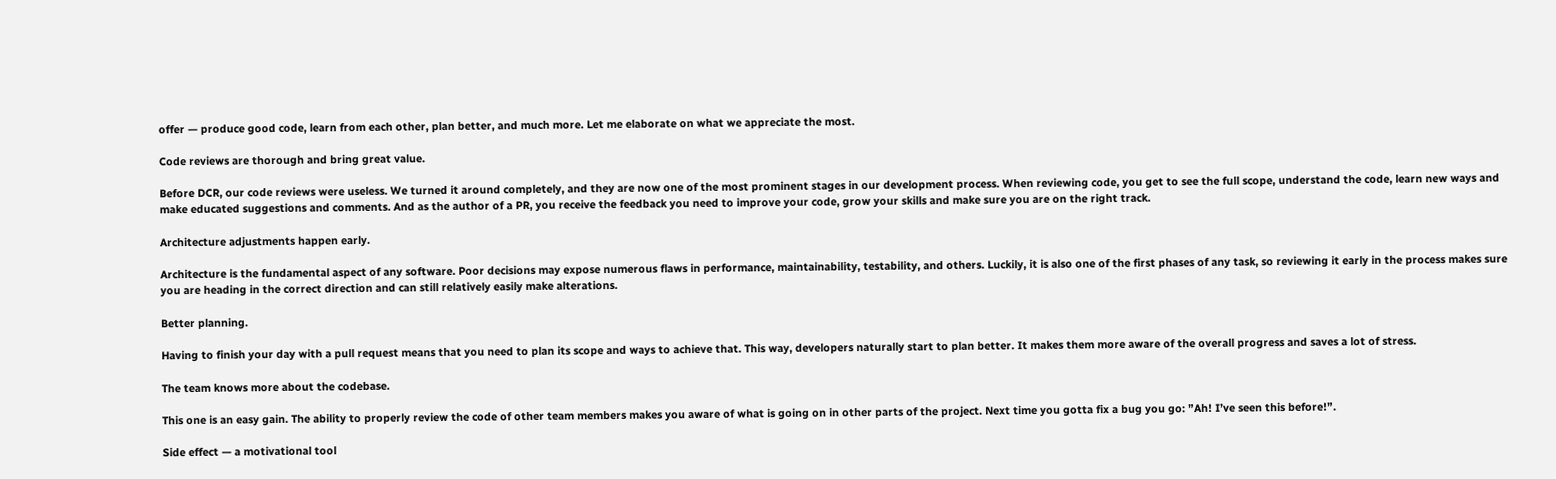offer — produce good code, learn from each other, plan better, and much more. Let me elaborate on what we appreciate the most.

Code reviews are thorough and bring great value.

Before DCR, our code reviews were useless. We turned it around completely, and they are now one of the most prominent stages in our development process. When reviewing code, you get to see the full scope, understand the code, learn new ways and make educated suggestions and comments. And as the author of a PR, you receive the feedback you need to improve your code, grow your skills and make sure you are on the right track.

Architecture adjustments happen early.

Architecture is the fundamental aspect of any software. Poor decisions may expose numerous flaws in performance, maintainability, testability, and others. Luckily, it is also one of the first phases of any task, so reviewing it early in the process makes sure you are heading in the correct direction and can still relatively easily make alterations.

Better planning.

Having to finish your day with a pull request means that you need to plan its scope and ways to achieve that. This way, developers naturally start to plan better. It makes them more aware of the overall progress and saves a lot of stress.

The team knows more about the codebase.

This one is an easy gain. The ability to properly review the code of other team members makes you aware of what is going on in other parts of the project. Next time you gotta fix a bug you go: ”Ah! I’ve seen this before!”.

Side effect — a motivational tool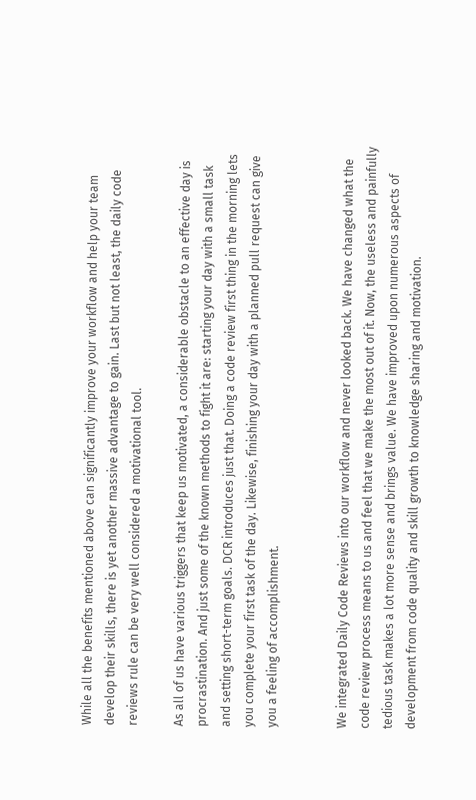While all the benefits mentioned above can significantly improve your workflow and help your team develop their skills, there is yet another massive advantage to gain. Last but not least, the daily code reviews rule can be very well considered a motivational tool.

As all of us have various triggers that keep us motivated, a considerable obstacle to an effective day is procrastination. And just some of the known methods to fight it are: starting your day with a small task and setting short-term goals. DCR introduces just that. Doing a code review first thing in the morning lets you complete your first task of the day. Likewise, finishing your day with a planned pull request can give you a feeling of accomplishment.


We integrated Daily Code Reviews into our workflow and never looked back. We have changed what the code review process means to us and feel that we make the most out of it. Now, the useless and painfully tedious task makes a lot more sense and brings value. We have improved upon numerous aspects of development from code quality and skill growth to knowledge sharing and motivation.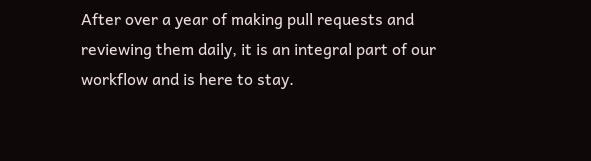After over a year of making pull requests and reviewing them daily, it is an integral part of our workflow and is here to stay.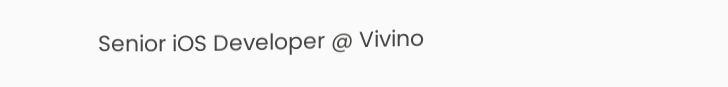Senior iOS Developer @ Vivino